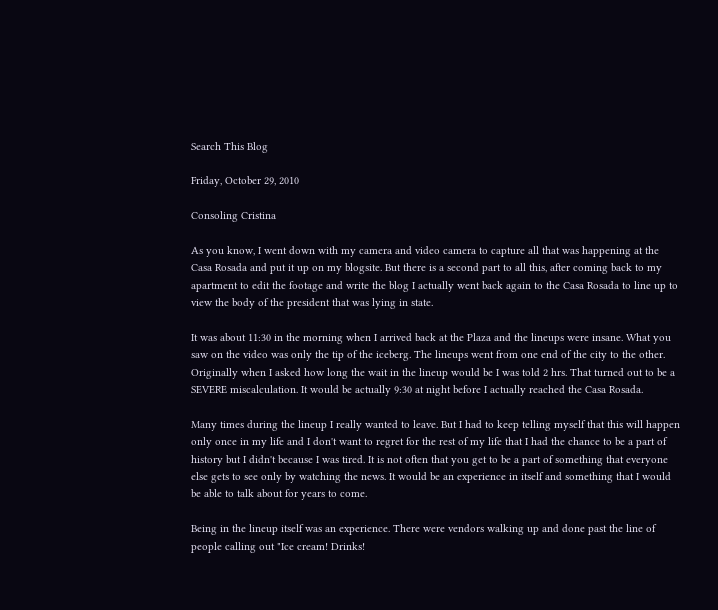Search This Blog

Friday, October 29, 2010

Consoling Cristina

As you know, I went down with my camera and video camera to capture all that was happening at the Casa Rosada and put it up on my blogsite. But there is a second part to all this, after coming back to my apartment to edit the footage and write the blog I actually went back again to the Casa Rosada to line up to view the body of the president that was lying in state.

It was about 11:30 in the morning when I arrived back at the Plaza and the lineups were insane. What you saw on the video was only the tip of the iceberg. The lineups went from one end of the city to the other. Originally when I asked how long the wait in the lineup would be I was told 2 hrs. That turned out to be a SEVERE miscalculation. It would be actually 9:30 at night before I actually reached the Casa Rosada.

Many times during the lineup I really wanted to leave. But I had to keep telling myself that this will happen only once in my life and I don't want to regret for the rest of my life that I had the chance to be a part of history but I didn't because I was tired. It is not often that you get to be a part of something that everyone else gets to see only by watching the news. It would be an experience in itself and something that I would be able to talk about for years to come.

Being in the lineup itself was an experience. There were vendors walking up and done past the line of people calling out "Ice cream! Drinks!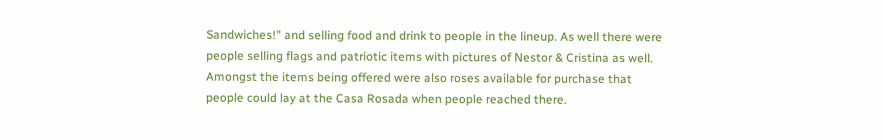Sandwiches!" and selling food and drink to people in the lineup. As well there were people selling flags and patriotic items with pictures of Nestor & Cristina as well. Amongst the items being offered were also roses available for purchase that people could lay at the Casa Rosada when people reached there.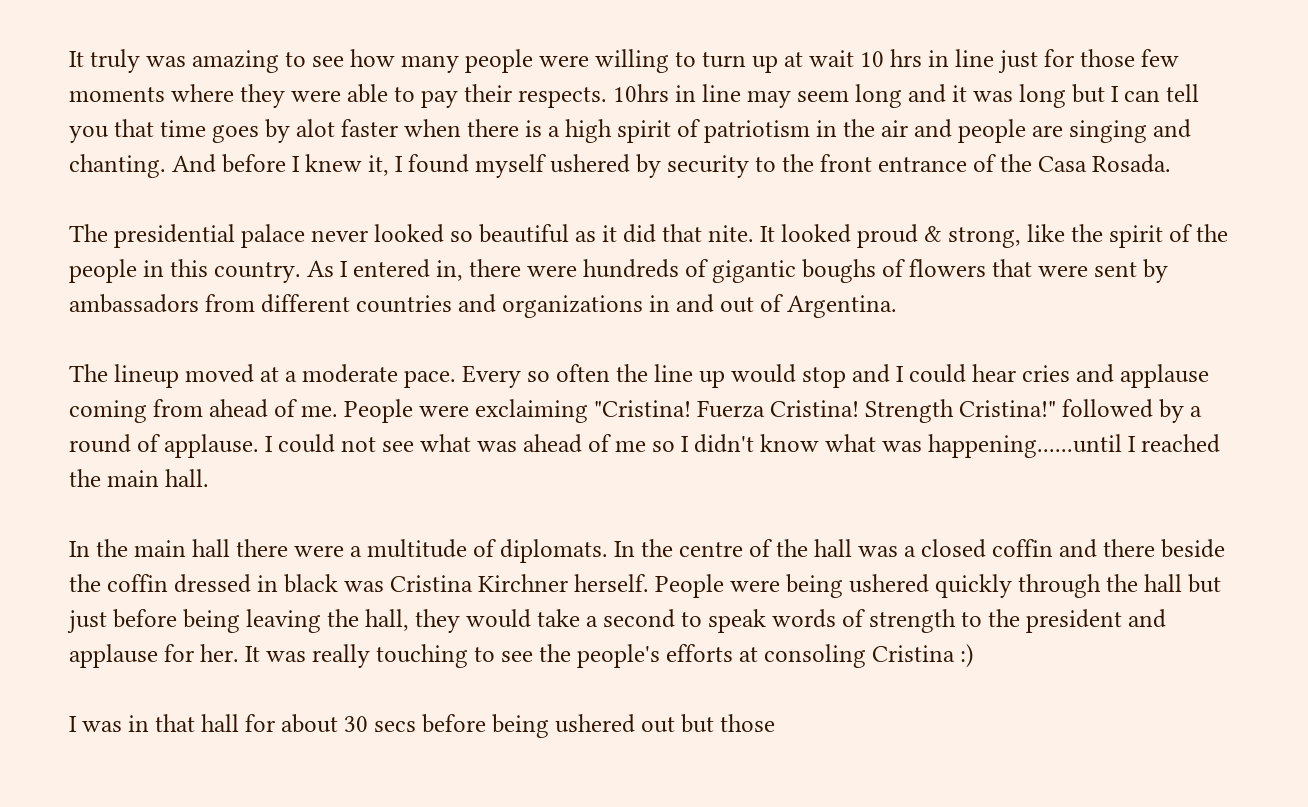It truly was amazing to see how many people were willing to turn up at wait 10 hrs in line just for those few moments where they were able to pay their respects. 10hrs in line may seem long and it was long but I can tell you that time goes by alot faster when there is a high spirit of patriotism in the air and people are singing and chanting. And before I knew it, I found myself ushered by security to the front entrance of the Casa Rosada.

The presidential palace never looked so beautiful as it did that nite. It looked proud & strong, like the spirit of the people in this country. As I entered in, there were hundreds of gigantic boughs of flowers that were sent by ambassadors from different countries and organizations in and out of Argentina.

The lineup moved at a moderate pace. Every so often the line up would stop and I could hear cries and applause coming from ahead of me. People were exclaiming "Cristina! Fuerza Cristina! Strength Cristina!" followed by a round of applause. I could not see what was ahead of me so I didn't know what was happening......until I reached the main hall.

In the main hall there were a multitude of diplomats. In the centre of the hall was a closed coffin and there beside the coffin dressed in black was Cristina Kirchner herself. People were being ushered quickly through the hall but just before being leaving the hall, they would take a second to speak words of strength to the president and applause for her. It was really touching to see the people's efforts at consoling Cristina :)

I was in that hall for about 30 secs before being ushered out but those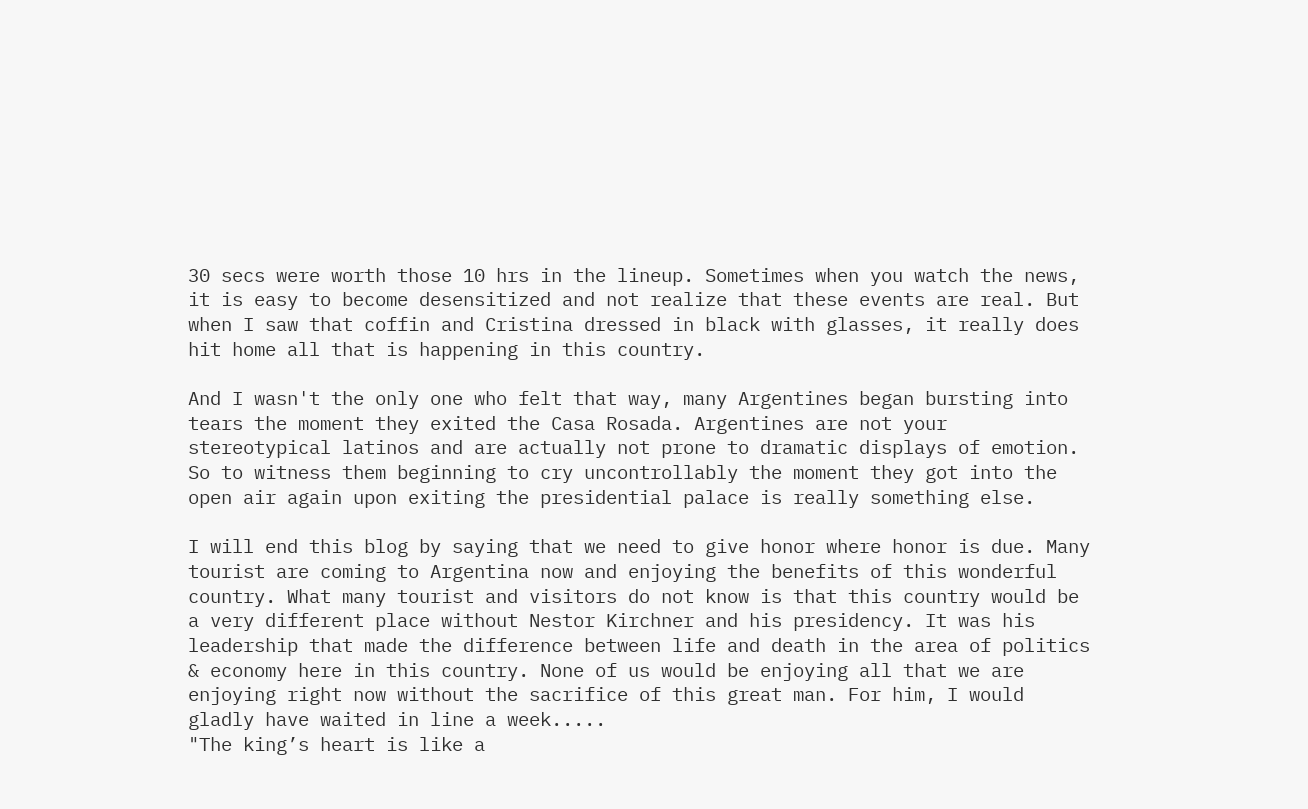30 secs were worth those 10 hrs in the lineup. Sometimes when you watch the news, it is easy to become desensitized and not realize that these events are real. But when I saw that coffin and Cristina dressed in black with glasses, it really does hit home all that is happening in this country.

And I wasn't the only one who felt that way, many Argentines began bursting into tears the moment they exited the Casa Rosada. Argentines are not your stereotypical latinos and are actually not prone to dramatic displays of emotion. So to witness them beginning to cry uncontrollably the moment they got into the open air again upon exiting the presidential palace is really something else.

I will end this blog by saying that we need to give honor where honor is due. Many tourist are coming to Argentina now and enjoying the benefits of this wonderful country. What many tourist and visitors do not know is that this country would be a very different place without Nestor Kirchner and his presidency. It was his leadership that made the difference between life and death in the area of politics & economy here in this country. None of us would be enjoying all that we are enjoying right now without the sacrifice of this great man. For him, I would gladly have waited in line a week.....
"The king’s heart is like a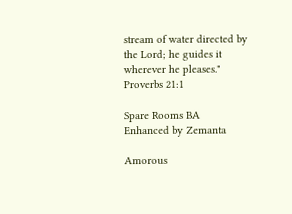stream of water directed by the Lord; he guides it wherever he pleases." Proverbs 21:1

Spare Rooms BA
Enhanced by Zemanta

Amorous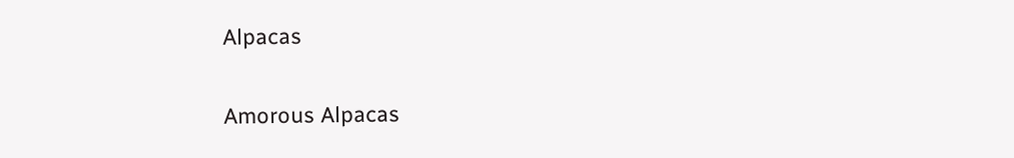Alpacas

Amorous Alpacas